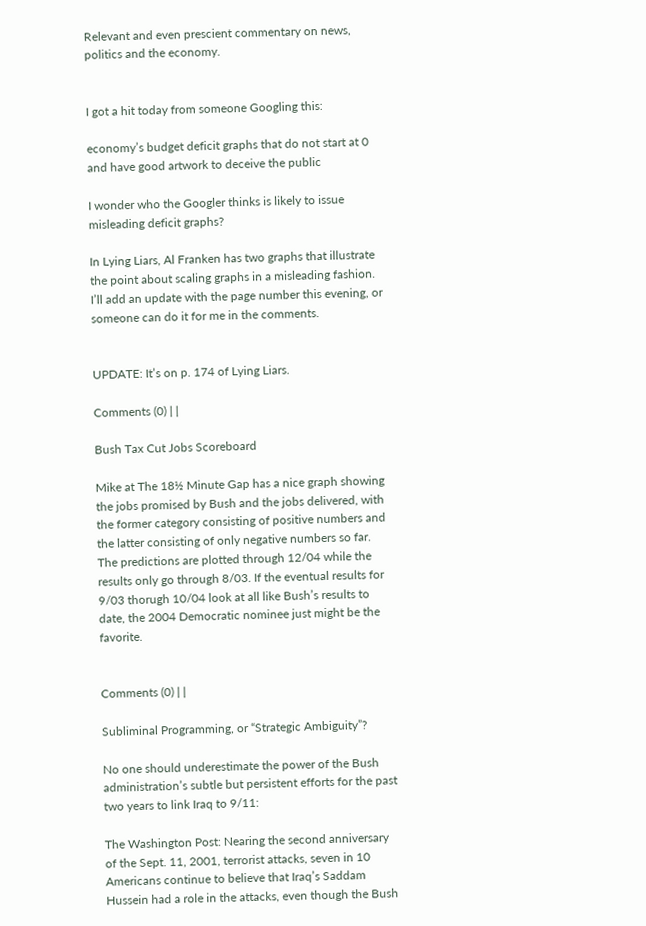Relevant and even prescient commentary on news, politics and the economy.


I got a hit today from someone Googling this:

economy’s budget deficit graphs that do not start at 0 and have good artwork to deceive the public

I wonder who the Googler thinks is likely to issue misleading deficit graphs?

In Lying Liars, Al Franken has two graphs that illustrate the point about scaling graphs in a misleading fashion. I’ll add an update with the page number this evening, or someone can do it for me in the comments.


UPDATE: It’s on p. 174 of Lying Liars.

Comments (0) | |

Bush Tax Cut Jobs Scoreboard

Mike at The 18½ Minute Gap has a nice graph showing the jobs promised by Bush and the jobs delivered, with the former category consisting of positive numbers and the latter consisting of only negative numbers so far. The predictions are plotted through 12/04 while the results only go through 8/03. If the eventual results for 9/03 thorugh 10/04 look at all like Bush’s results to date, the 2004 Democratic nominee just might be the favorite.


Comments (0) | |

Subliminal Programming, or “Strategic Ambiguity”?

No one should underestimate the power of the Bush administration’s subtle but persistent efforts for the past two years to link Iraq to 9/11:

The Washington Post: Nearing the second anniversary of the Sept. 11, 2001, terrorist attacks, seven in 10 Americans continue to believe that Iraq’s Saddam Hussein had a role in the attacks, even though the Bush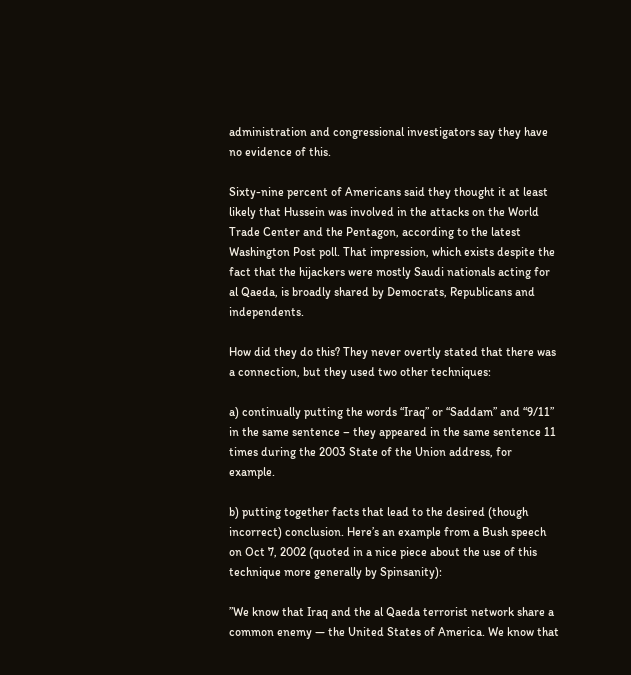administration and congressional investigators say they have no evidence of this.

Sixty-nine percent of Americans said they thought it at least likely that Hussein was involved in the attacks on the World Trade Center and the Pentagon, according to the latest Washington Post poll. That impression, which exists despite the fact that the hijackers were mostly Saudi nationals acting for al Qaeda, is broadly shared by Democrats, Republicans and independents.

How did they do this? They never overtly stated that there was a connection, but they used two other techniques:

a) continually putting the words “Iraq” or “Saddam” and “9/11” in the same sentence – they appeared in the same sentence 11 times during the 2003 State of the Union address, for example.

b) putting together facts that lead to the desired (though incorrect) conclusion. Here’s an example from a Bush speech on Oct 7, 2002 (quoted in a nice piece about the use of this technique more generally by Spinsanity):

”We know that Iraq and the al Qaeda terrorist network share a common enemy — the United States of America. We know that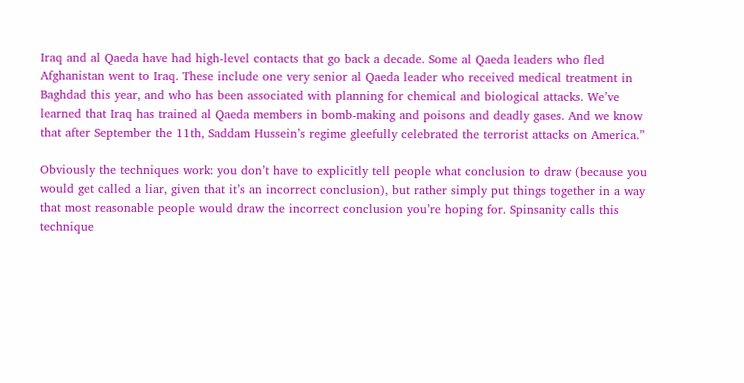Iraq and al Qaeda have had high-level contacts that go back a decade. Some al Qaeda leaders who fled Afghanistan went to Iraq. These include one very senior al Qaeda leader who received medical treatment in Baghdad this year, and who has been associated with planning for chemical and biological attacks. We’ve learned that Iraq has trained al Qaeda members in bomb-making and poisons and deadly gases. And we know that after September the 11th, Saddam Hussein’s regime gleefully celebrated the terrorist attacks on America.”

Obviously the techniques work: you don’t have to explicitly tell people what conclusion to draw (because you would get called a liar, given that it’s an incorrect conclusion), but rather simply put things together in a way that most reasonable people would draw the incorrect conclusion you’re hoping for. Spinsanity calls this technique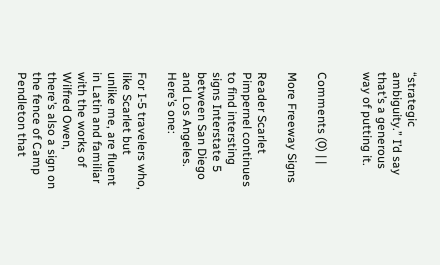“strategic ambiguity.” I’d say that’s a generous way of putting it.


Comments (0) | |

More Freeway Signs

Reader Scarlet Pimpernel continues to find intersting signs Interstate 5 between San Diego and Los Angeles. Here’s one:

For I-5 travelers who, like Scarlet but unlike me, are fluent in Latin and familiar with the works of Wilfred Owen, there’s also a sign on the fence of Camp Pendleton that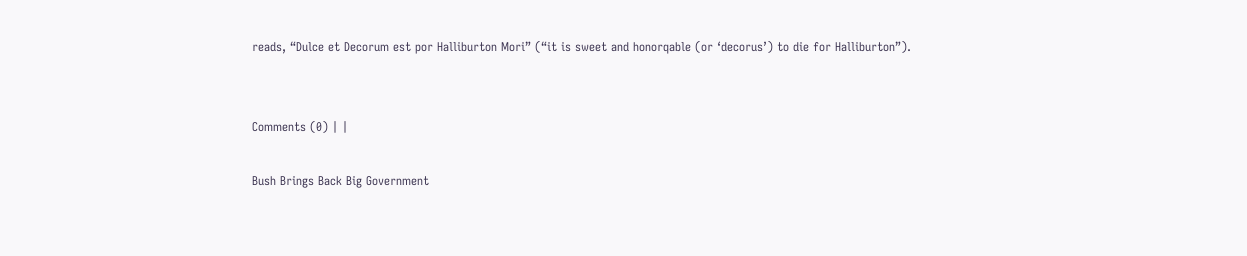reads, “Dulce et Decorum est por Halliburton Mori” (“it is sweet and honorqable (or ‘decorus’) to die for Halliburton”).


Comments (0) | |

Bush Brings Back Big Government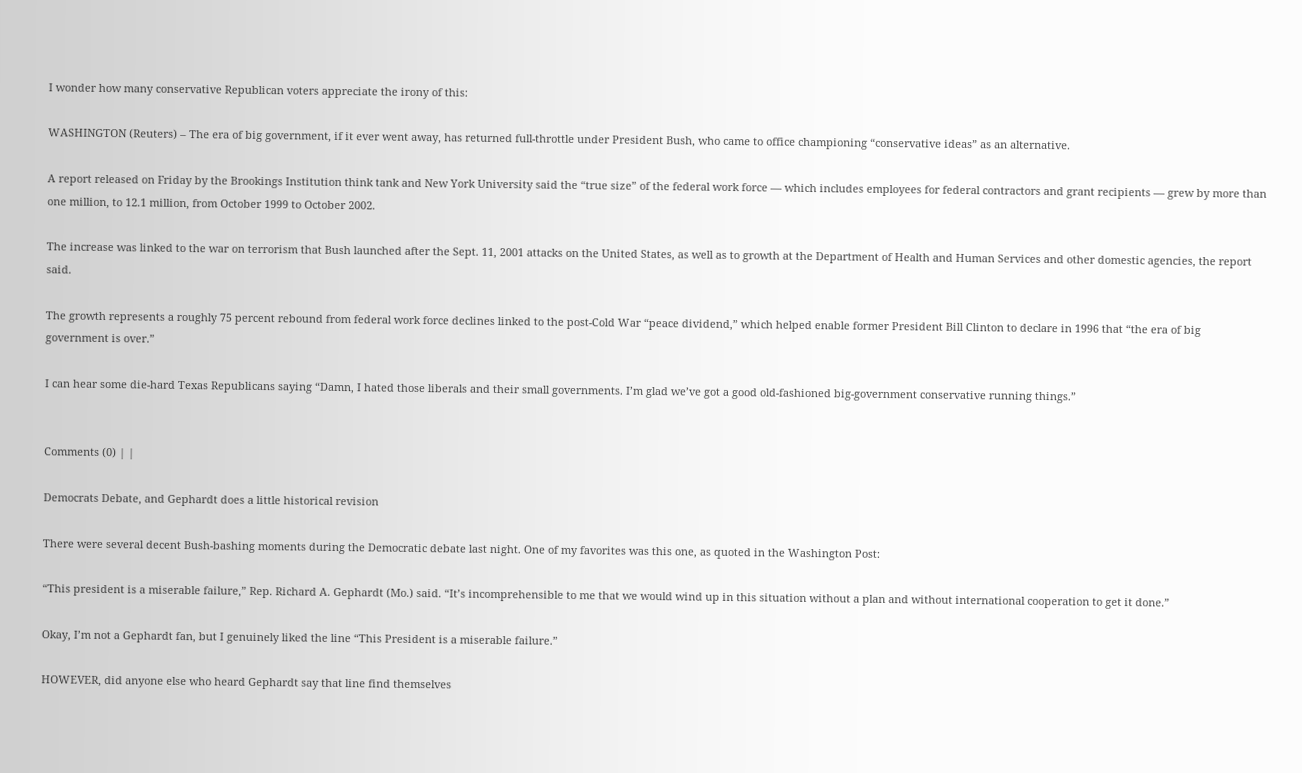I wonder how many conservative Republican voters appreciate the irony of this:

WASHINGTON (Reuters) – The era of big government, if it ever went away, has returned full-throttle under President Bush, who came to office championing “conservative ideas” as an alternative.

A report released on Friday by the Brookings Institution think tank and New York University said the “true size” of the federal work force — which includes employees for federal contractors and grant recipients — grew by more than one million, to 12.1 million, from October 1999 to October 2002.

The increase was linked to the war on terrorism that Bush launched after the Sept. 11, 2001 attacks on the United States, as well as to growth at the Department of Health and Human Services and other domestic agencies, the report said.

The growth represents a roughly 75 percent rebound from federal work force declines linked to the post-Cold War “peace dividend,” which helped enable former President Bill Clinton to declare in 1996 that “the era of big government is over.”

I can hear some die-hard Texas Republicans saying “Damn, I hated those liberals and their small governments. I’m glad we’ve got a good old-fashioned big-government conservative running things.”


Comments (0) | |

Democrats Debate, and Gephardt does a little historical revision

There were several decent Bush-bashing moments during the Democratic debate last night. One of my favorites was this one, as quoted in the Washington Post:

“This president is a miserable failure,” Rep. Richard A. Gephardt (Mo.) said. “It’s incomprehensible to me that we would wind up in this situation without a plan and without international cooperation to get it done.”

Okay, I’m not a Gephardt fan, but I genuinely liked the line “This President is a miserable failure.”

HOWEVER, did anyone else who heard Gephardt say that line find themselves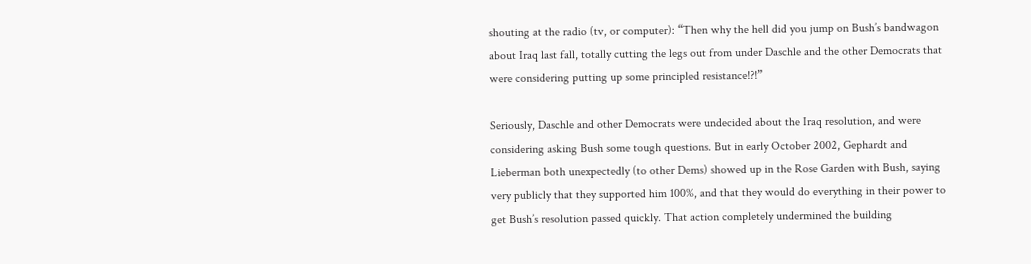shouting at the radio (tv, or computer): “Then why the hell did you jump on Bush’s bandwagon about Iraq last fall, totally cutting the legs out from under Daschle and the other Democrats that were considering putting up some principled resistance!?!”

Seriously, Daschle and other Democrats were undecided about the Iraq resolution, and were considering asking Bush some tough questions. But in early October 2002, Gephardt and Lieberman both unexpectedly (to other Dems) showed up in the Rose Garden with Bush, saying very publicly that they supported him 100%, and that they would do everything in their power to get Bush’s resolution passed quickly. That action completely undermined the building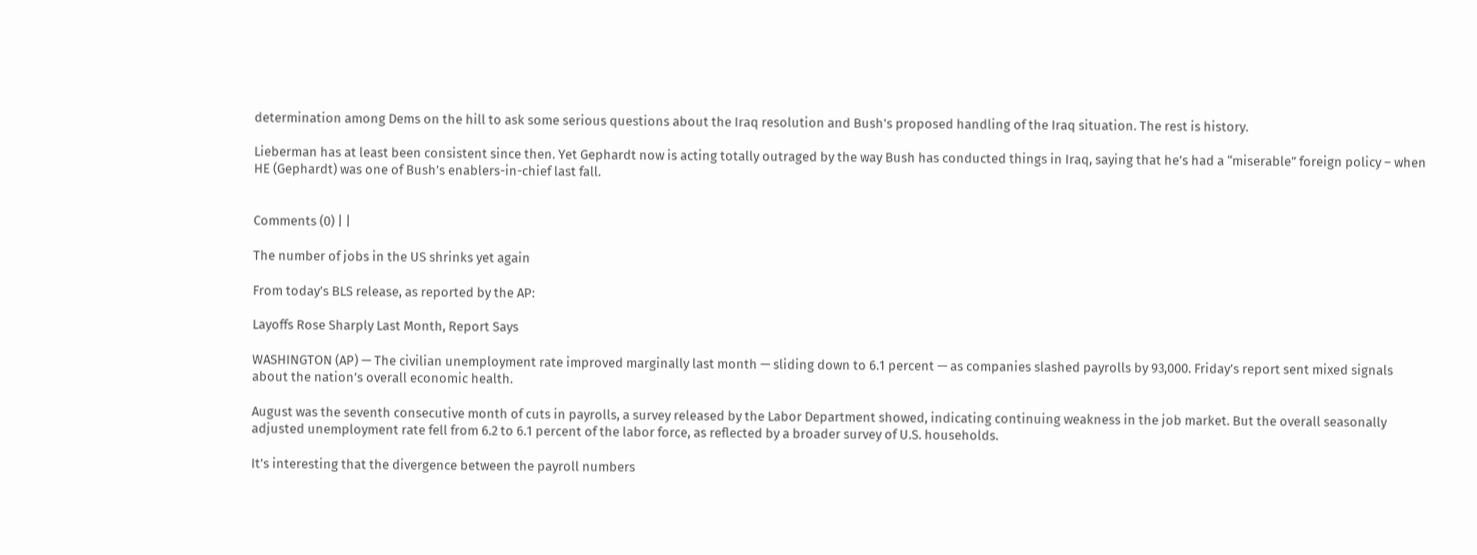determination among Dems on the hill to ask some serious questions about the Iraq resolution and Bush’s proposed handling of the Iraq situation. The rest is history.

Lieberman has at least been consistent since then. Yet Gephardt now is acting totally outraged by the way Bush has conducted things in Iraq, saying that he’s had a “miserable” foreign policy – when HE (Gephardt) was one of Bush’s enablers-in-chief last fall.


Comments (0) | |

The number of jobs in the US shrinks yet again

From today’s BLS release, as reported by the AP:

Layoffs Rose Sharply Last Month, Report Says

WASHINGTON (AP) — The civilian unemployment rate improved marginally last month — sliding down to 6.1 percent — as companies slashed payrolls by 93,000. Friday’s report sent mixed signals about the nation’s overall economic health.

August was the seventh consecutive month of cuts in payrolls, a survey released by the Labor Department showed, indicating continuing weakness in the job market. But the overall seasonally adjusted unemployment rate fell from 6.2 to 6.1 percent of the labor force, as reflected by a broader survey of U.S. households.

It’s interesting that the divergence between the payroll numbers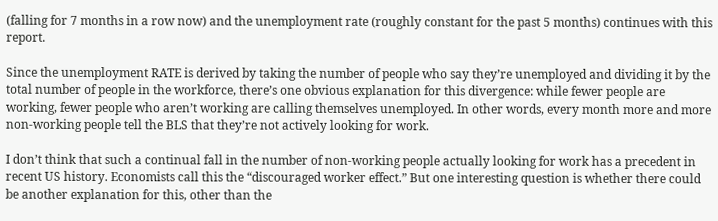(falling for 7 months in a row now) and the unemployment rate (roughly constant for the past 5 months) continues with this report.

Since the unemployment RATE is derived by taking the number of people who say they’re unemployed and dividing it by the total number of people in the workforce, there’s one obvious explanation for this divergence: while fewer people are working, fewer people who aren’t working are calling themselves unemployed. In other words, every month more and more non-working people tell the BLS that they’re not actively looking for work.

I don’t think that such a continual fall in the number of non-working people actually looking for work has a precedent in recent US history. Economists call this the “discouraged worker effect.” But one interesting question is whether there could be another explanation for this, other than the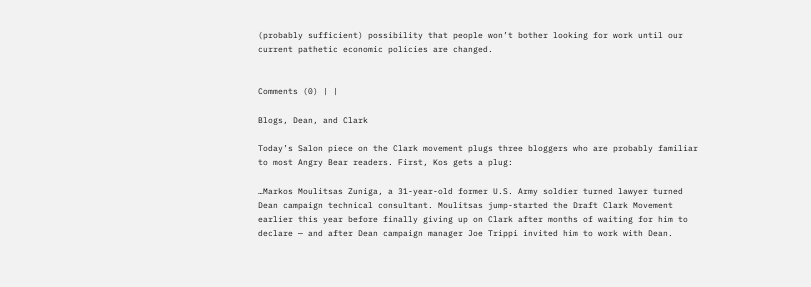(probably sufficient) possibility that people won’t bother looking for work until our current pathetic economic policies are changed.


Comments (0) | |

Blogs, Dean, and Clark

Today’s Salon piece on the Clark movement plugs three bloggers who are probably familiar to most Angry Bear readers. First, Kos gets a plug:

…Markos Moulitsas Zuniga, a 31-year-old former U.S. Army soldier turned lawyer turned Dean campaign technical consultant. Moulitsas jump-started the Draft Clark Movement earlier this year before finally giving up on Clark after months of waiting for him to declare — and after Dean campaign manager Joe Trippi invited him to work with Dean.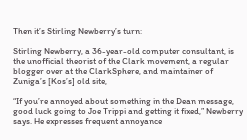Then it’s Stirling Newberry’s turn:

Stirling Newberry, a 36-year-old computer consultant, is the unofficial theorist of the Clark movement, a regular blogger over at the ClarkSphere, and maintainer of Zuniga’s [Kos’s] old site,

“If you’re annoyed about something in the Dean message, good luck going to Joe Trippi and getting it fixed,” Newberry says. He expresses frequent annoyance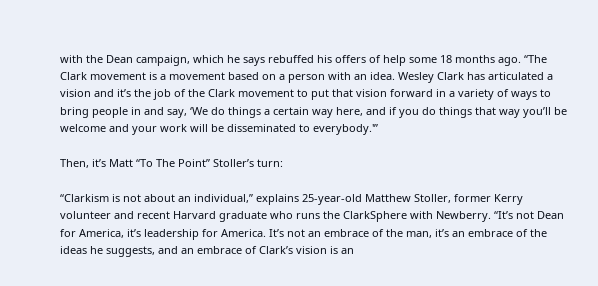with the Dean campaign, which he says rebuffed his offers of help some 18 months ago. “The Clark movement is a movement based on a person with an idea. Wesley Clark has articulated a vision and it’s the job of the Clark movement to put that vision forward in a variety of ways to bring people in and say, ‘We do things a certain way here, and if you do things that way you’ll be welcome and your work will be disseminated to everybody.'”

Then, it’s Matt “To The Point” Stoller’s turn:

“Clarkism is not about an individual,” explains 25-year-old Matthew Stoller, former Kerry volunteer and recent Harvard graduate who runs the ClarkSphere with Newberry. “It’s not Dean for America, it’s leadership for America. It’s not an embrace of the man, it’s an embrace of the ideas he suggests, and an embrace of Clark’s vision is an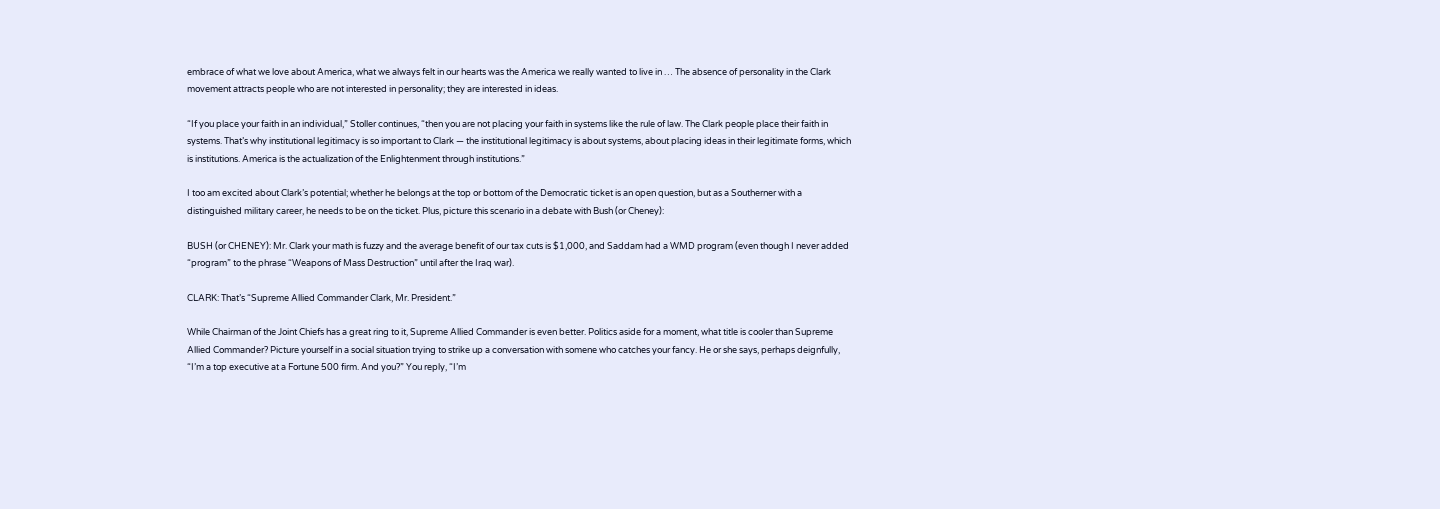embrace of what we love about America, what we always felt in our hearts was the America we really wanted to live in … The absence of personality in the Clark movement attracts people who are not interested in personality; they are interested in ideas.

“If you place your faith in an individual,” Stoller continues, “then you are not placing your faith in systems like the rule of law. The Clark people place their faith in systems. That’s why institutional legitimacy is so important to Clark — the institutional legitimacy is about systems, about placing ideas in their legitimate forms, which is institutions. America is the actualization of the Enlightenment through institutions.”

I too am excited about Clark’s potential; whether he belongs at the top or bottom of the Democratic ticket is an open question, but as a Southerner with a distinguished military career, he needs to be on the ticket. Plus, picture this scenario in a debate with Bush (or Cheney):

BUSH (or CHENEY): Mr. Clark your math is fuzzy and the average benefit of our tax cuts is $1,000, and Saddam had a WMD program (even though I never added “program” to the phrase “Weapons of Mass Destruction” until after the Iraq war).

CLARK: That’s “Supreme Allied Commander Clark, Mr. President.”

While Chairman of the Joint Chiefs has a great ring to it, Supreme Allied Commander is even better. Politics aside for a moment, what title is cooler than Supreme Allied Commander? Picture yourself in a social situation trying to strike up a conversation with somene who catches your fancy. He or she says, perhaps deignfully, “I’m a top executive at a Fortune 500 firm. And you?” You reply, “I’m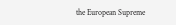the European Supreme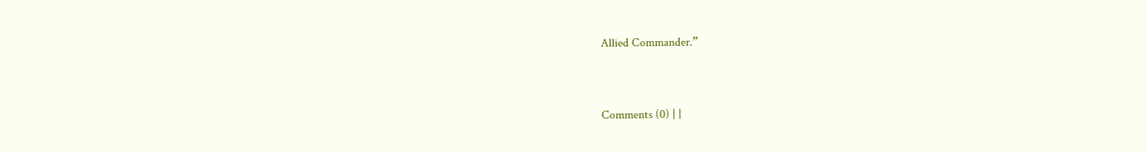Allied Commander.”


Comments (0) | |